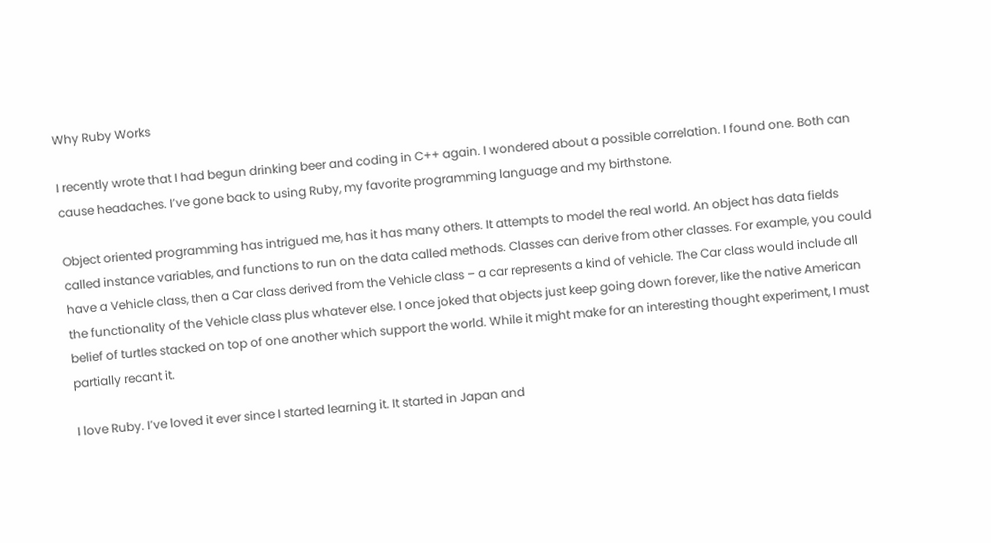Why Ruby Works

I recently wrote that I had begun drinking beer and coding in C++ again. I wondered about a possible correlation. I found one. Both can cause headaches. I’ve gone back to using Ruby, my favorite programming language and my birthstone.

Object oriented programming has intrigued me, has it has many others. It attempts to model the real world. An object has data fields called instance variables, and functions to run on the data called methods. Classes can derive from other classes. For example, you could have a Vehicle class, then a Car class derived from the Vehicle class – a car represents a kind of vehicle. The Car class would include all the functionality of the Vehicle class plus whatever else. I once joked that objects just keep going down forever, like the native American belief of turtles stacked on top of one another which support the world. While it might make for an interesting thought experiment, I must partially recant it.

I love Ruby. I’ve loved it ever since I started learning it. It started in Japan and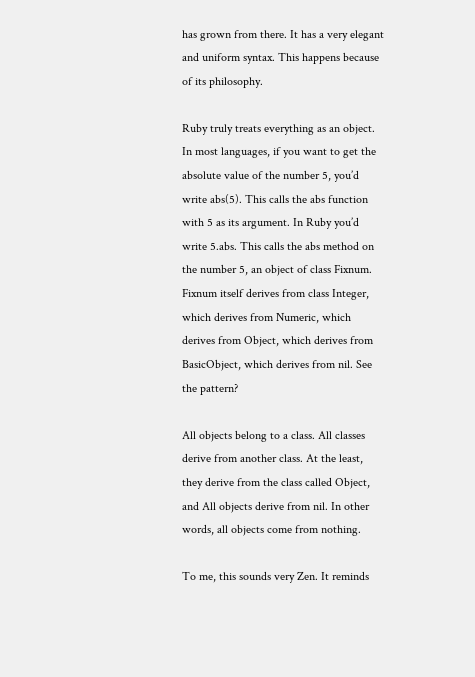has grown from there. It has a very elegant and uniform syntax. This happens because of its philosophy.

Ruby truly treats everything as an object. In most languages, if you want to get the absolute value of the number 5, you’d write abs(5). This calls the abs function with 5 as its argument. In Ruby you’d write 5.abs. This calls the abs method on the number 5, an object of class Fixnum. Fixnum itself derives from class Integer, which derives from Numeric, which derives from Object, which derives from BasicObject, which derives from nil. See the pattern?

All objects belong to a class. All classes derive from another class. At the least, they derive from the class called Object, and All objects derive from nil. In other words, all objects come from nothing.

To me, this sounds very Zen. It reminds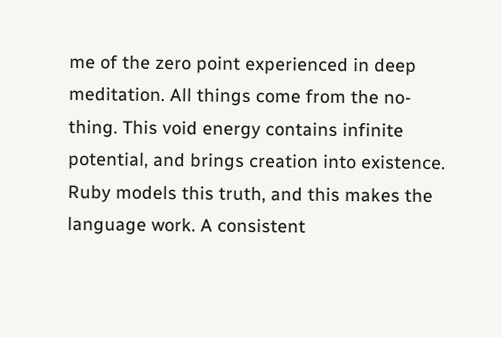me of the zero point experienced in deep meditation. All things come from the no-thing. This void energy contains infinite potential, and brings creation into existence. Ruby models this truth, and this makes the language work. A consistent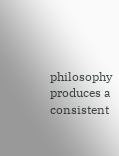philosophy produces a consistent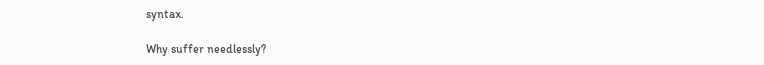syntax.

Why suffer needlessly?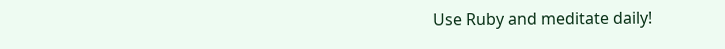Use Ruby and meditate daily!